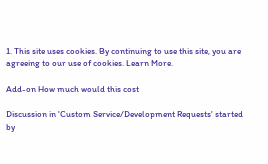1. This site uses cookies. By continuing to use this site, you are agreeing to our use of cookies. Learn More.

Add-on How much would this cost

Discussion in 'Custom Service/Development Requests' started by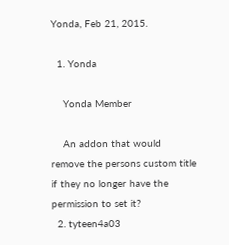Yonda, Feb 21, 2015.

  1. Yonda

    Yonda Member

    An addon that would remove the persons custom title if they no longer have the permission to set it?
  2. tyteen4a03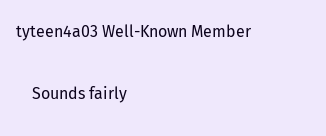tyteen4a03 Well-Known Member

    Sounds fairly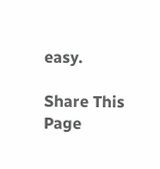easy.

Share This Page